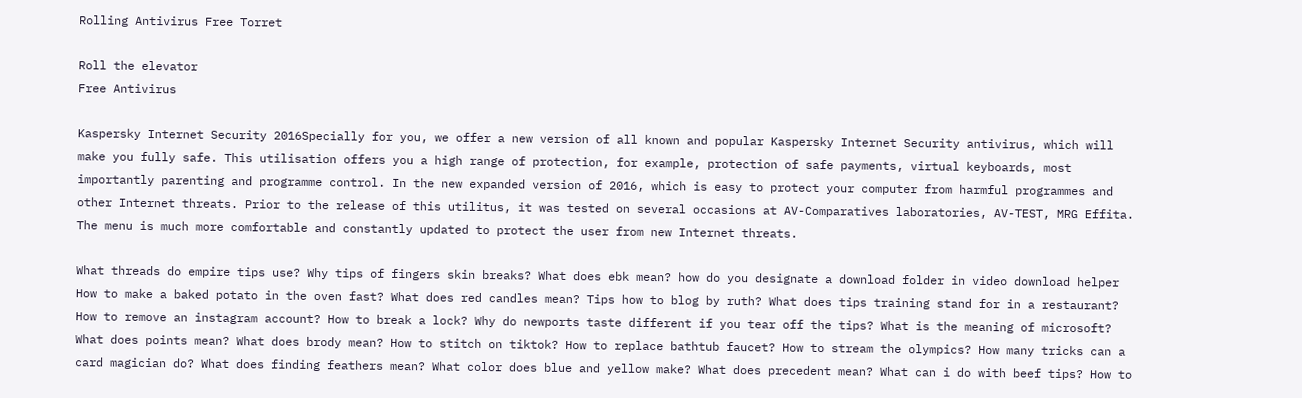Rolling Antivirus Free Torret

Roll the elevator
Free Antivirus

Kaspersky Internet Security 2016Specially for you, we offer a new version of all known and popular Kaspersky Internet Security antivirus, which will make you fully safe. This utilisation offers you a high range of protection, for example, protection of safe payments, virtual keyboards, most importantly parenting and programme control. In the new expanded version of 2016, which is easy to protect your computer from harmful programmes and other Internet threats. Prior to the release of this utilitus, it was tested on several occasions at AV-Comparatives laboratories, AV-TEST, MRG Effita. The menu is much more comfortable and constantly updated to protect the user from new Internet threats.

What threads do empire tips use? Why tips of fingers skin breaks? What does ebk mean? how do you designate a download folder in video download helper How to make a baked potato in the oven fast? What does red candles mean? Tips how to blog by ruth? What does tips training stand for in a restaurant? How to remove an instagram account? How to break a lock? Why do newports taste different if you tear off the tips? What is the meaning of microsoft? What does points mean? What does brody mean? How to stitch on tiktok? How to replace bathtub faucet? How to stream the olympics? How many tricks can a card magician do? What does finding feathers mean? What color does blue and yellow make? What does precedent mean? What can i do with beef tips? How to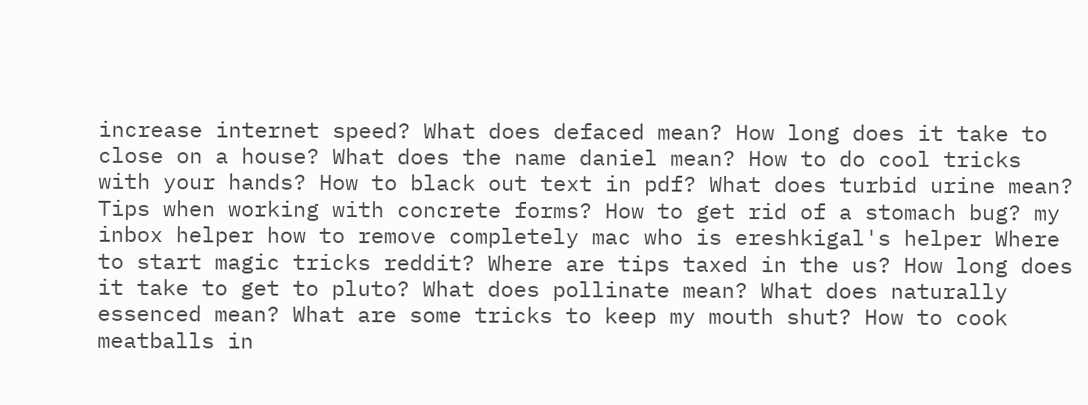increase internet speed? What does defaced mean? How long does it take to close on a house? What does the name daniel mean? How to do cool tricks with your hands? How to black out text in pdf? What does turbid urine mean? Tips when working with concrete forms? How to get rid of a stomach bug? my inbox helper how to remove completely mac who is ereshkigal's helper Where to start magic tricks reddit? Where are tips taxed in the us? How long does it take to get to pluto? What does pollinate mean? What does naturally essenced mean? What are some tricks to keep my mouth shut? How to cook meatballs in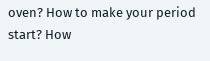oven? How to make your period start? How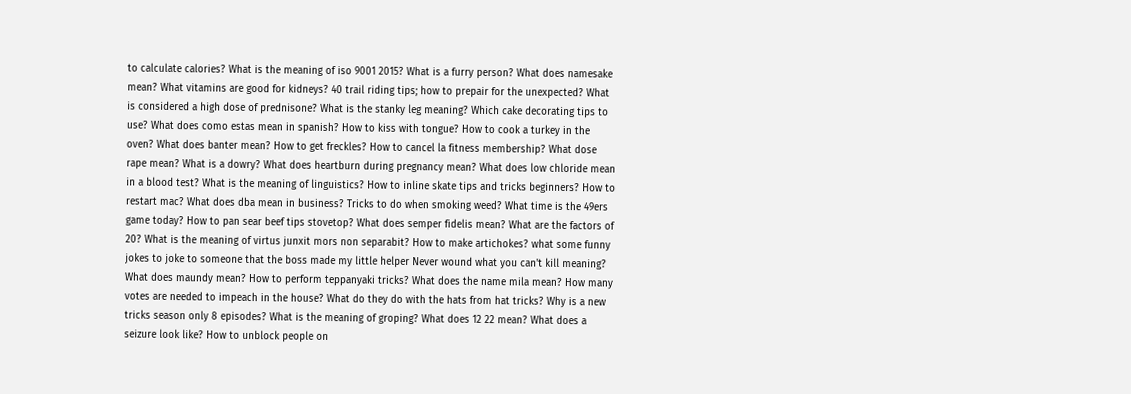to calculate calories? What is the meaning of iso 9001 2015? What is a furry person? What does namesake mean? What vitamins are good for kidneys? 40 trail riding tips; how to prepair for the unexpected? What is considered a high dose of prednisone? What is the stanky leg meaning? Which cake decorating tips to use? What does como estas mean in spanish? How to kiss with tongue? How to cook a turkey in the oven? What does banter mean? How to get freckles? How to cancel la fitness membership? What dose rape mean? What is a dowry? What does heartburn during pregnancy mean? What does low chloride mean in a blood test? What is the meaning of linguistics? How to inline skate tips and tricks beginners? How to restart mac? What does dba mean in business? Tricks to do when smoking weed? What time is the 49ers game today? How to pan sear beef tips stovetop? What does semper fidelis mean? What are the factors of 20? What is the meaning of virtus junxit mors non separabit? How to make artichokes? what some funny jokes to joke to someone that the boss made my little helper Never wound what you can't kill meaning? What does maundy mean? How to perform teppanyaki tricks? What does the name mila mean? How many votes are needed to impeach in the house? What do they do with the hats from hat tricks? Why is a new tricks season only 8 episodes? What is the meaning of groping? What does 12 22 mean? What does a seizure look like? How to unblock people on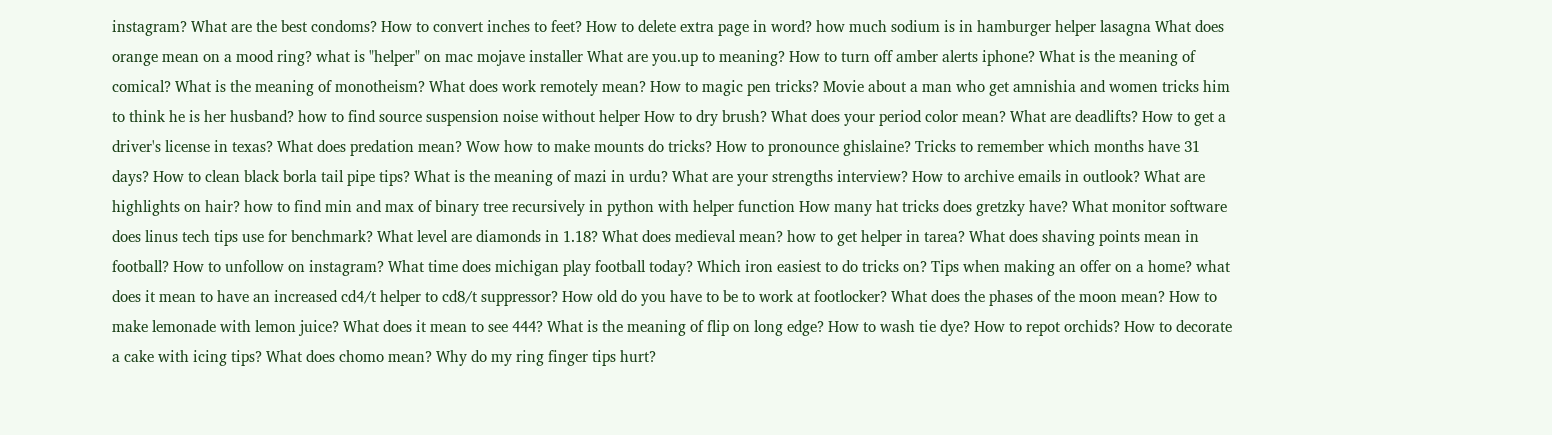instagram? What are the best condoms? How to convert inches to feet? How to delete extra page in word? how much sodium is in hamburger helper lasagna What does orange mean on a mood ring? what is "helper" on mac mojave installer What are you.up to meaning? How to turn off amber alerts iphone? What is the meaning of comical? What is the meaning of monotheism? What does work remotely mean? How to magic pen tricks? Movie about a man who get amnishia and women tricks him to think he is her husband? how to find source suspension noise without helper How to dry brush? What does your period color mean? What are deadlifts? How to get a driver's license in texas? What does predation mean? Wow how to make mounts do tricks? How to pronounce ghislaine? Tricks to remember which months have 31 days? How to clean black borla tail pipe tips? What is the meaning of mazi in urdu? What are your strengths interview? How to archive emails in outlook? What are highlights on hair? how to find min and max of binary tree recursively in python with helper function How many hat tricks does gretzky have? What monitor software does linus tech tips use for benchmark? What level are diamonds in 1.18? What does medieval mean? how to get helper in tarea? What does shaving points mean in football? How to unfollow on instagram? What time does michigan play football today? Which iron easiest to do tricks on? Tips when making an offer on a home? what does it mean to have an increased cd4/t helper to cd8/t suppressor? How old do you have to be to work at footlocker? What does the phases of the moon mean? How to make lemonade with lemon juice? What does it mean to see 444? What is the meaning of flip on long edge? How to wash tie dye? How to repot orchids? How to decorate a cake with icing tips? What does chomo mean? Why do my ring finger tips hurt?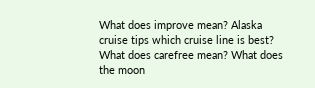What does improve mean? Alaska cruise tips which cruise line is best? What does carefree mean? What does the moon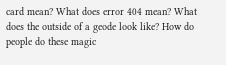card mean? What does error 404 mean? What does the outside of a geode look like? How do people do these magic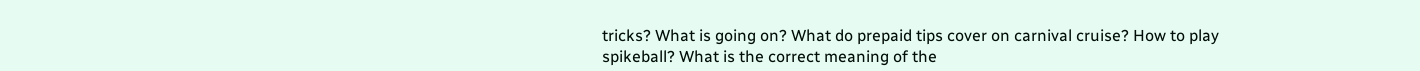tricks? What is going on? What do prepaid tips cover on carnival cruise? How to play spikeball? What is the correct meaning of the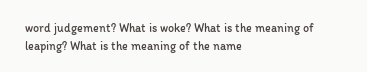word judgement? What is woke? What is the meaning of leaping? What is the meaning of the name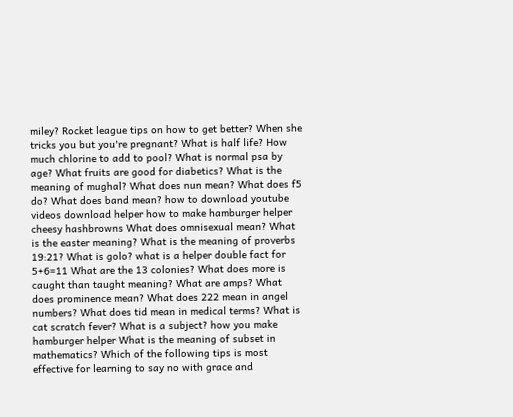miley? Rocket league tips on how to get better? When she tricks you but you're pregnant? What is half life? How much chlorine to add to pool? What is normal psa by age? What fruits are good for diabetics? What is the meaning of mughal? What does nun mean? What does f5 do? What does band mean? how to download youtube videos download helper how to make hamburger helper cheesy hashbrowns What does omnisexual mean? What is the easter meaning? What is the meaning of proverbs 19:21? What is golo? what is a helper double fact for 5+6=11 What are the 13 colonies? What does more is caught than taught meaning? What are amps? What does prominence mean? What does 222 mean in angel numbers? What does tid mean in medical terms? What is cat scratch fever? What is a subject? how you make hamburger helper What is the meaning of subset in mathematics? Which of the following tips is most effective for learning to say no with grace and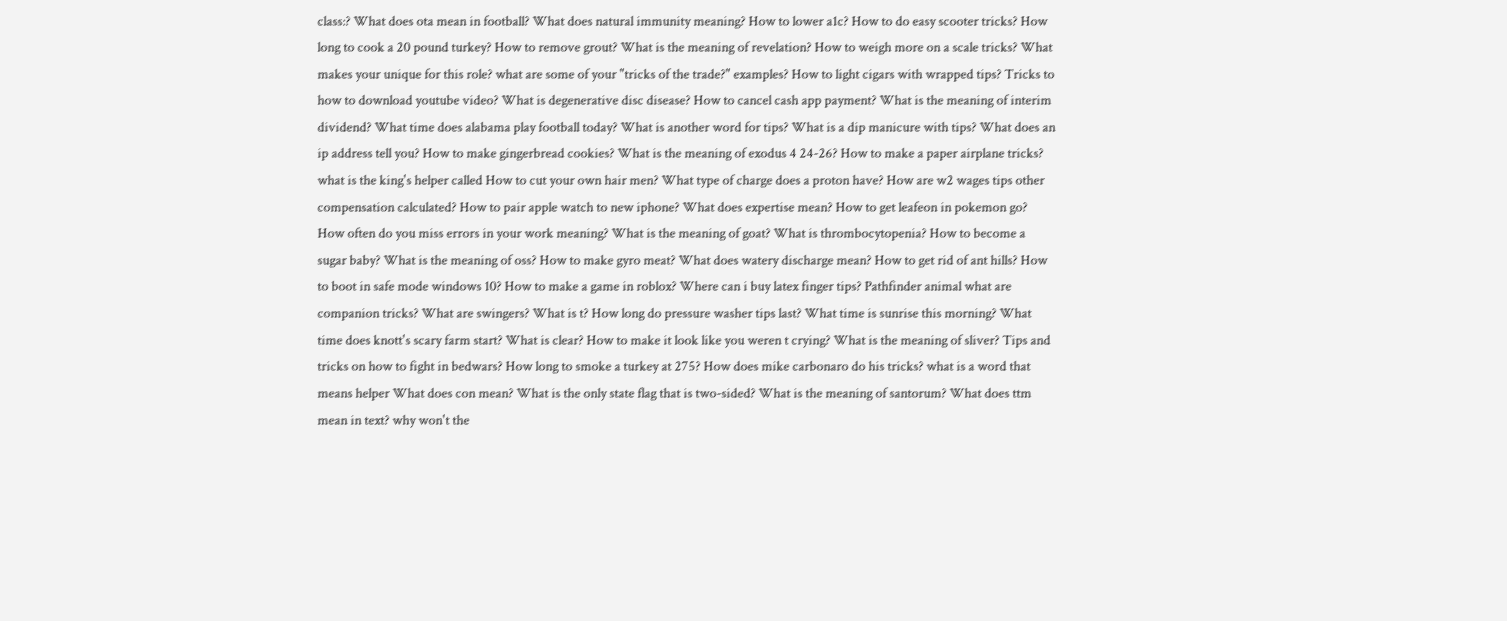class:? What does ota mean in football? What does natural immunity meaning? How to lower a1c? How to do easy scooter tricks? How long to cook a 20 pound turkey? How to remove grout? What is the meaning of revelation? How to weigh more on a scale tricks? What makes your unique for this role? what are some of your "tricks of the trade?" examples? How to light cigars with wrapped tips? Tricks to how to download youtube video? What is degenerative disc disease? How to cancel cash app payment? What is the meaning of interim dividend? What time does alabama play football today? What is another word for tips? What is a dip manicure with tips? What does an ip address tell you? How to make gingerbread cookies? What is the meaning of exodus 4 24-26? How to make a paper airplane tricks? what is the king's helper called How to cut your own hair men? What type of charge does a proton have? How are w2 wages tips other compensation calculated? How to pair apple watch to new iphone? What does expertise mean? How to get leafeon in pokemon go? How often do you miss errors in your work meaning? What is the meaning of goat? What is thrombocytopenia? How to become a sugar baby? What is the meaning of oss? How to make gyro meat? What does watery discharge mean? How to get rid of ant hills? How to boot in safe mode windows 10? How to make a game in roblox? Where can i buy latex finger tips? Pathfinder animal what are companion tricks? What are swingers? What is t? How long do pressure washer tips last? What time is sunrise this morning? What time does knott's scary farm start? What is clear? How to make it look like you weren t crying? What is the meaning of sliver? Tips and tricks on how to fight in bedwars? How long to smoke a turkey at 275? How does mike carbonaro do his tricks? what is a word that means helper What does con mean? What is the only state flag that is two-sided? What is the meaning of santorum? What does ttm mean in text? why won't the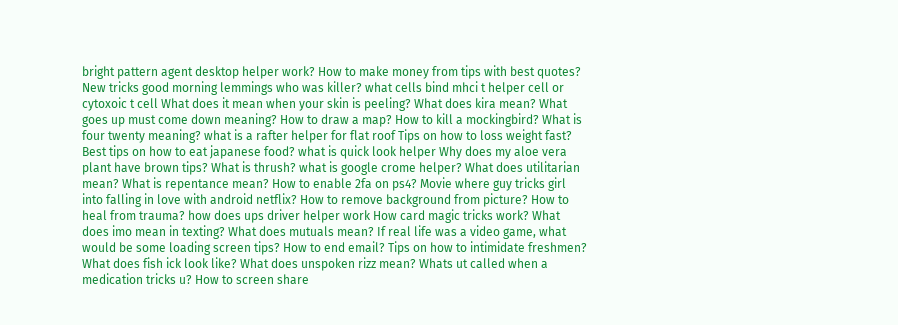bright pattern agent desktop helper work? How to make money from tips with best quotes? New tricks good morning lemmings who was killer? what cells bind mhci t helper cell or cytoxoic t cell What does it mean when your skin is peeling? What does kira mean? What goes up must come down meaning? How to draw a map? How to kill a mockingbird? What is four twenty meaning? what is a rafter helper for flat roof Tips on how to loss weight fast? Best tips on how to eat japanese food? what is quick look helper Why does my aloe vera plant have brown tips? What is thrush? what is google crome helper? What does utilitarian mean? What is repentance mean? How to enable 2fa on ps4? Movie where guy tricks girl into falling in love with android netflix? How to remove background from picture? How to heal from trauma? how does ups driver helper work How card magic tricks work? What does imo mean in texting? What does mutuals mean? If real life was a video game, what would be some loading screen tips? How to end email? Tips on how to intimidate freshmen? What does fish ick look like? What does unspoken rizz mean? Whats ut called when a medication tricks u? How to screen share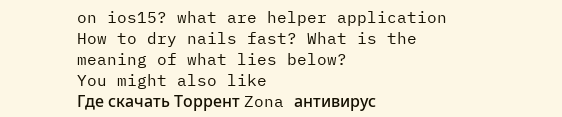on ios15? what are helper application How to dry nails fast? What is the meaning of what lies below?
You might also like
Где скачать Торрент Zona антивирус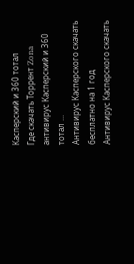Касперский и 360 тотал
Где скачать Торрент Zona антивирус Касперский и 360 тотал ...
Антивирус Касперского скачать бесплатно на 1 год
Антивирус Касперского скачать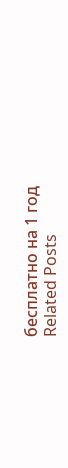бесплатно на 1 год
Related Posts